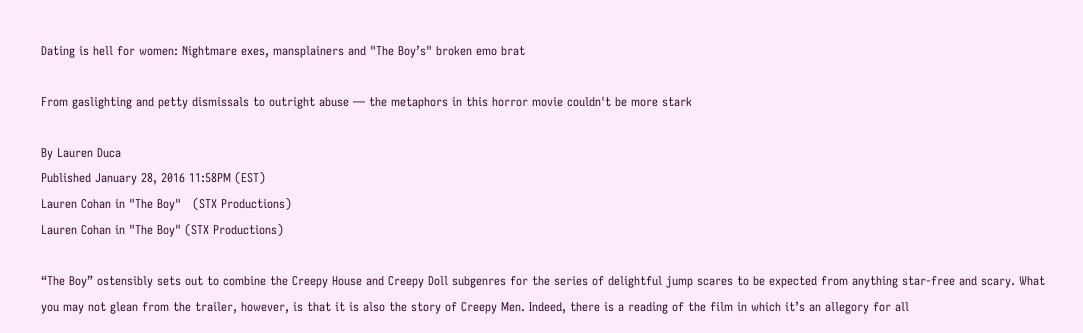Dating is hell for women: Nightmare exes, mansplainers and "The Boy’s" broken emo brat

From gaslighting and petty dismissals to outright abuse — the metaphors in this horror movie couldn't be more stark

By Lauren Duca
Published January 28, 2016 11:58PM (EST)
Lauren Cohan in "The Boy"   (STX Productions)
Lauren Cohan in "The Boy" (STX Productions)

“The Boy” ostensibly sets out to combine the Creepy House and Creepy Doll subgenres for the series of delightful jump scares to be expected from anything star-free and scary. What you may not glean from the trailer, however, is that it is also the story of Creepy Men. Indeed, there is a reading of the film in which it’s an allegory for all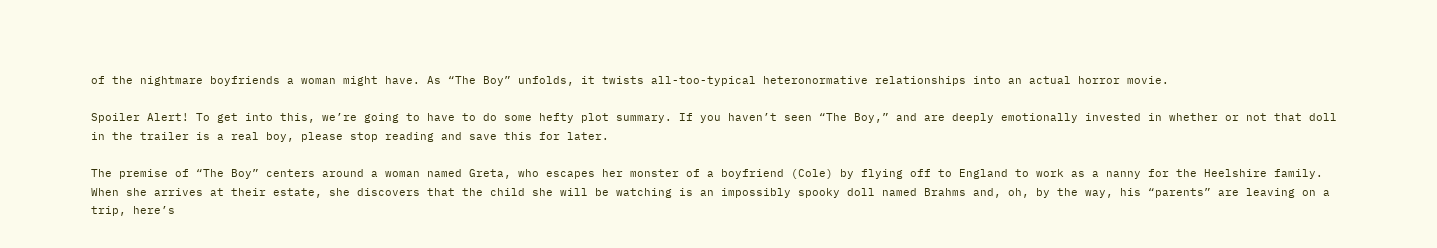of the nightmare boyfriends a woman might have. As “The Boy” unfolds, it twists all-too-typical heteronormative relationships into an actual horror movie.

Spoiler Alert! To get into this, we’re going to have to do some hefty plot summary. If you haven’t seen “The Boy,” and are deeply emotionally invested in whether or not that doll in the trailer is a real boy, please stop reading and save this for later.

The premise of “The Boy” centers around a woman named Greta, who escapes her monster of a boyfriend (Cole) by flying off to England to work as a nanny for the Heelshire family. When she arrives at their estate, she discovers that the child she will be watching is an impossibly spooky doll named Brahms and, oh, by the way, his “parents” are leaving on a trip, here’s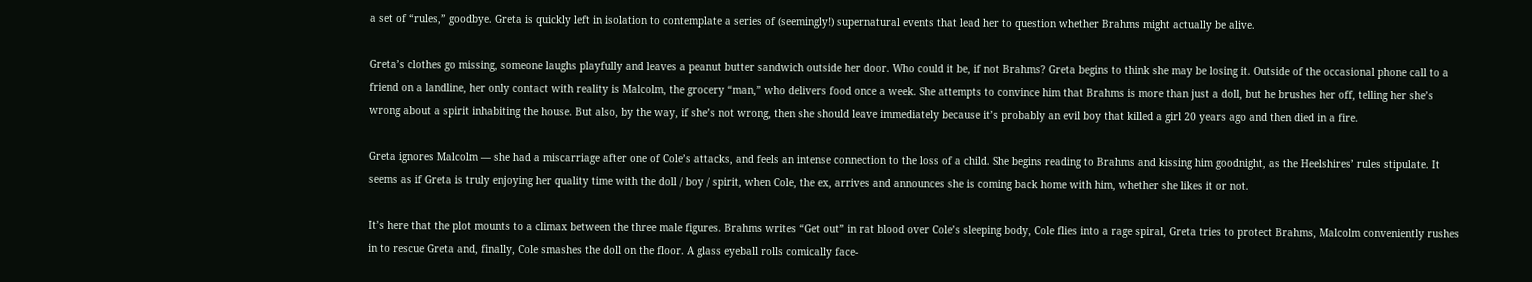a set of “rules,” goodbye. Greta is quickly left in isolation to contemplate a series of (seemingly!) supernatural events that lead her to question whether Brahms might actually be alive.

Greta’s clothes go missing, someone laughs playfully and leaves a peanut butter sandwich outside her door. Who could it be, if not Brahms? Greta begins to think she may be losing it. Outside of the occasional phone call to a friend on a landline, her only contact with reality is Malcolm, the grocery “man,” who delivers food once a week. She attempts to convince him that Brahms is more than just a doll, but he brushes her off, telling her she’s wrong about a spirit inhabiting the house. But also, by the way, if she’s not wrong, then she should leave immediately because it’s probably an evil boy that killed a girl 20 years ago and then died in a fire.

Greta ignores Malcolm — she had a miscarriage after one of Cole’s attacks, and feels an intense connection to the loss of a child. She begins reading to Brahms and kissing him goodnight, as the Heelshires’ rules stipulate. It seems as if Greta is truly enjoying her quality time with the doll / boy / spirit, when Cole, the ex, arrives and announces she is coming back home with him, whether she likes it or not.

It’s here that the plot mounts to a climax between the three male figures. Brahms writes “Get out” in rat blood over Cole’s sleeping body, Cole flies into a rage spiral, Greta tries to protect Brahms, Malcolm conveniently rushes in to rescue Greta and, finally, Cole smashes the doll on the floor. A glass eyeball rolls comically face-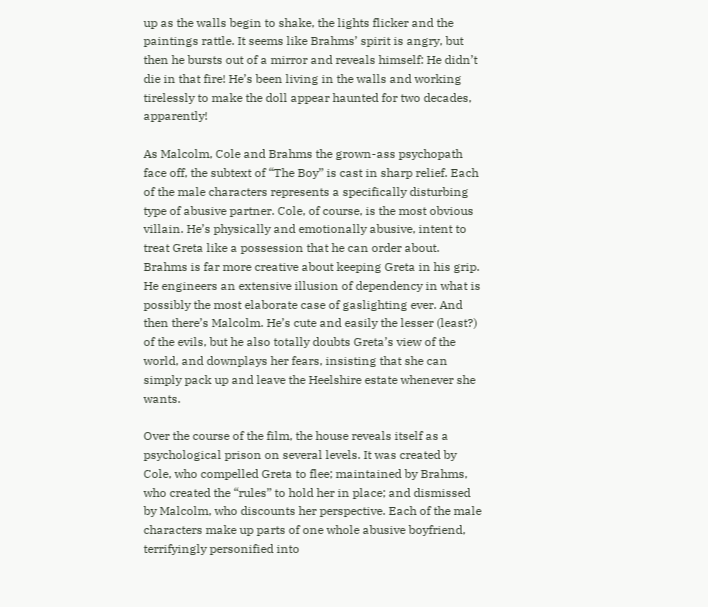up as the walls begin to shake, the lights flicker and the paintings rattle. It seems like Brahms’ spirit is angry, but then he bursts out of a mirror and reveals himself: He didn’t die in that fire! He’s been living in the walls and working tirelessly to make the doll appear haunted for two decades, apparently!

As Malcolm, Cole and Brahms the grown-ass psychopath face off, the subtext of “The Boy” is cast in sharp relief. Each of the male characters represents a specifically disturbing type of abusive partner. Cole, of course, is the most obvious villain. He’s physically and emotionally abusive, intent to treat Greta like a possession that he can order about. Brahms is far more creative about keeping Greta in his grip. He engineers an extensive illusion of dependency in what is possibly the most elaborate case of gaslighting ever. And then there’s Malcolm. He’s cute and easily the lesser (least?) of the evils, but he also totally doubts Greta’s view of the world, and downplays her fears, insisting that she can simply pack up and leave the Heelshire estate whenever she wants.

Over the course of the film, the house reveals itself as a psychological prison on several levels. It was created by Cole, who compelled Greta to flee; maintained by Brahms, who created the “rules” to hold her in place; and dismissed by Malcolm, who discounts her perspective. Each of the male characters make up parts of one whole abusive boyfriend, terrifyingly personified into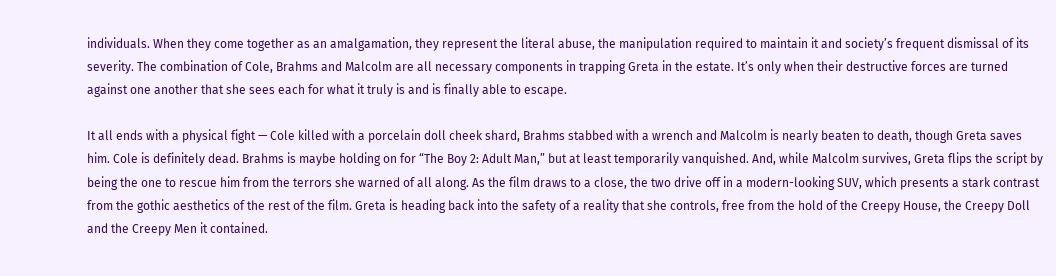individuals. When they come together as an amalgamation, they represent the literal abuse, the manipulation required to maintain it and society’s frequent dismissal of its severity. The combination of Cole, Brahms and Malcolm are all necessary components in trapping Greta in the estate. It’s only when their destructive forces are turned against one another that she sees each for what it truly is and is finally able to escape.

It all ends with a physical fight — Cole killed with a porcelain doll cheek shard, Brahms stabbed with a wrench and Malcolm is nearly beaten to death, though Greta saves him. Cole is definitely dead. Brahms is maybe holding on for “The Boy 2: Adult Man,” but at least temporarily vanquished. And, while Malcolm survives, Greta flips the script by being the one to rescue him from the terrors she warned of all along. As the film draws to a close, the two drive off in a modern-looking SUV, which presents a stark contrast from the gothic aesthetics of the rest of the film. Greta is heading back into the safety of a reality that she controls, free from the hold of the Creepy House, the Creepy Doll and the Creepy Men it contained.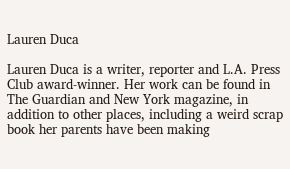Lauren Duca

Lauren Duca is a writer, reporter and L.A. Press Club award-winner. Her work can be found in The Guardian and New York magazine, in addition to other places, including a weird scrap book her parents have been making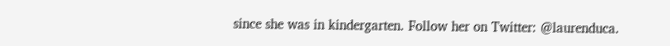since she was in kindergarten. Follow her on Twitter: @laurenduca.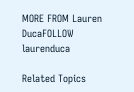MORE FROM Lauren DucaFOLLOW laurenduca

Related Topics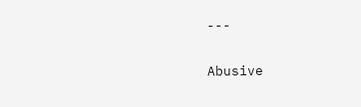---

Abusive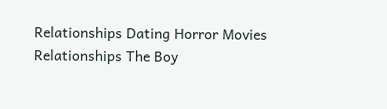Relationships Dating Horror Movies Relationships The Boy